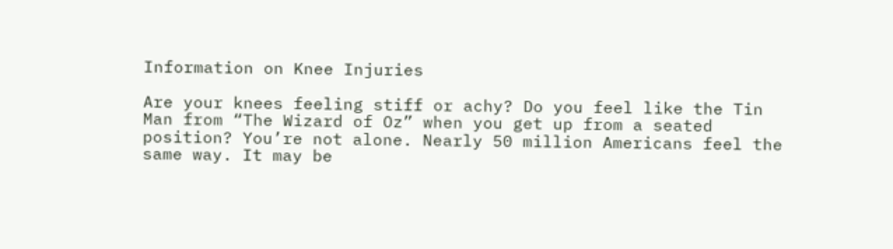Information on Knee Injuries

Are your knees feeling stiff or achy? Do you feel like the Tin Man from “The Wizard of Oz” when you get up from a seated position? You’re not alone. Nearly 50 million Americans feel the same way. It may be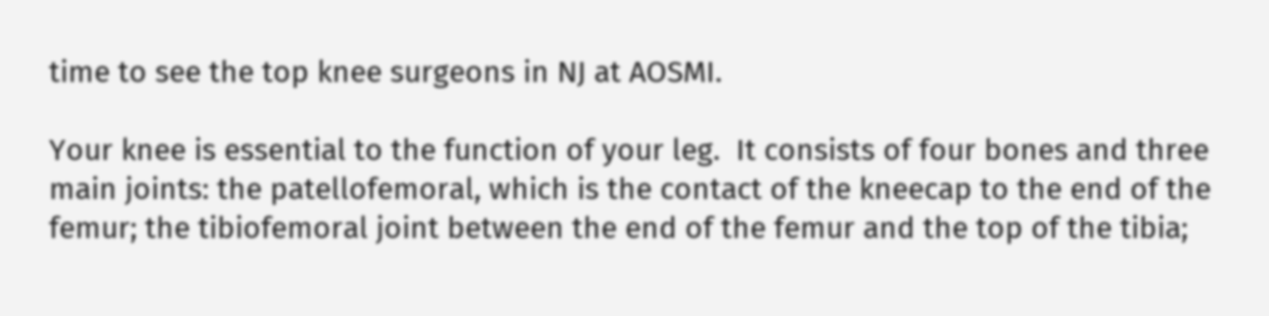time to see the top knee surgeons in NJ at AOSMI.

Your knee is essential to the function of your leg.  It consists of four bones and three main joints: the patellofemoral, which is the contact of the kneecap to the end of the femur; the tibiofemoral joint between the end of the femur and the top of the tibia;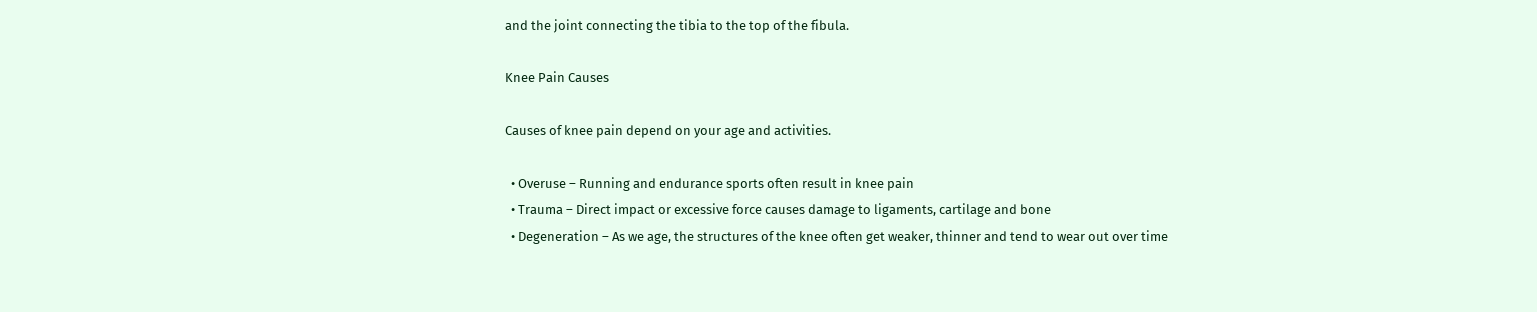and the joint connecting the tibia to the top of the fibula.

Knee Pain Causes

Causes of knee pain depend on your age and activities.

  • Overuse – Running and endurance sports often result in knee pain
  • Trauma – Direct impact or excessive force causes damage to ligaments, cartilage and bone
  • Degeneration – As we age, the structures of the knee often get weaker, thinner and tend to wear out over time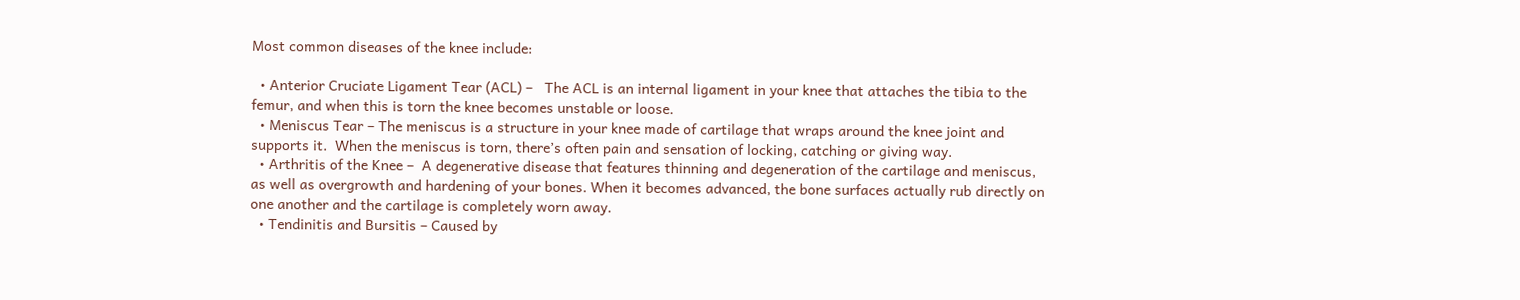Most common diseases of the knee include:

  • Anterior Cruciate Ligament Tear (ACL) –   The ACL is an internal ligament in your knee that attaches the tibia to the femur, and when this is torn the knee becomes unstable or loose.
  • Meniscus Tear – The meniscus is a structure in your knee made of cartilage that wraps around the knee joint and supports it.  When the meniscus is torn, there’s often pain and sensation of locking, catching or giving way.
  • Arthritis of the Knee –  A degenerative disease that features thinning and degeneration of the cartilage and meniscus, as well as overgrowth and hardening of your bones. When it becomes advanced, the bone surfaces actually rub directly on one another and the cartilage is completely worn away.
  • Tendinitis and Bursitis – Caused by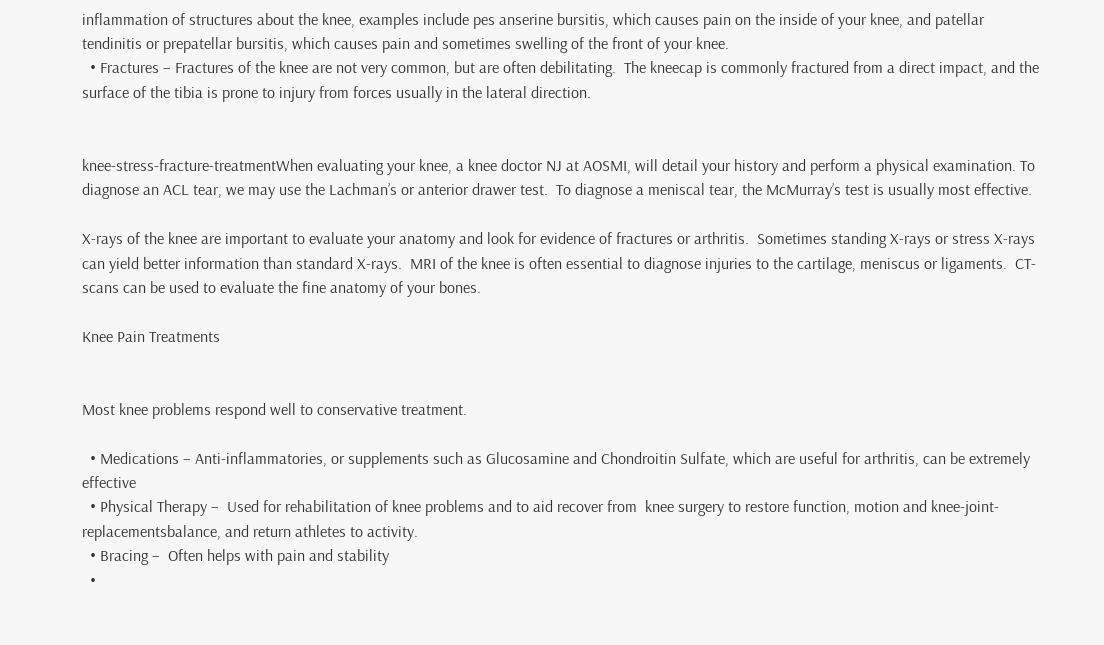inflammation of structures about the knee, examples include pes anserine bursitis, which causes pain on the inside of your knee, and patellar tendinitis or prepatellar bursitis, which causes pain and sometimes swelling of the front of your knee.
  • Fractures – Fractures of the knee are not very common, but are often debilitating.  The kneecap is commonly fractured from a direct impact, and the surface of the tibia is prone to injury from forces usually in the lateral direction.


knee-stress-fracture-treatmentWhen evaluating your knee, a knee doctor NJ at AOSMI, will detail your history and perform a physical examination. To diagnose an ACL tear, we may use the Lachman’s or anterior drawer test.  To diagnose a meniscal tear, the McMurray’s test is usually most effective.

X-rays of the knee are important to evaluate your anatomy and look for evidence of fractures or arthritis.  Sometimes standing X-rays or stress X-rays can yield better information than standard X-rays.  MRI of the knee is often essential to diagnose injuries to the cartilage, meniscus or ligaments.  CT-scans can be used to evaluate the fine anatomy of your bones.

Knee Pain Treatments


Most knee problems respond well to conservative treatment.

  • Medications – Anti-inflammatories, or supplements such as Glucosamine and Chondroitin Sulfate, which are useful for arthritis, can be extremely effective
  • Physical Therapy –  Used for rehabilitation of knee problems and to aid recover from  knee surgery to restore function, motion and knee-joint-replacementsbalance, and return athletes to activity.
  • Bracing –  Often helps with pain and stability
  •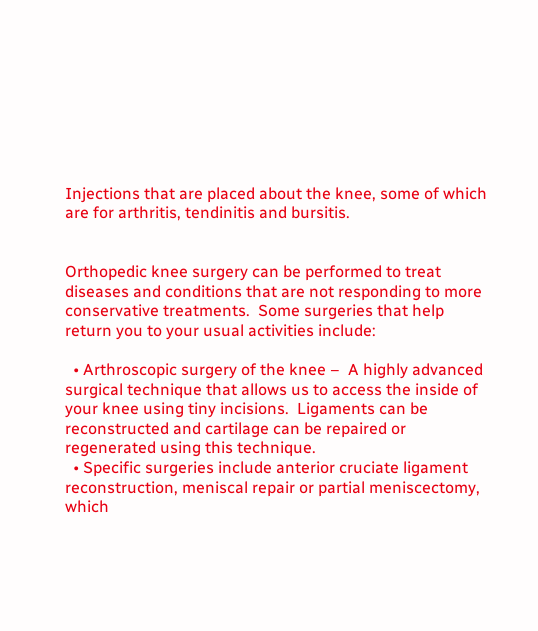Injections that are placed about the knee, some of which are for arthritis, tendinitis and bursitis.


Orthopedic knee surgery can be performed to treat diseases and conditions that are not responding to more conservative treatments.  Some surgeries that help return you to your usual activities include:

  • Arthroscopic surgery of the knee –  A highly advanced surgical technique that allows us to access the inside of your knee using tiny incisions.  Ligaments can be reconstructed and cartilage can be repaired or regenerated using this technique.
  • Specific surgeries include anterior cruciate ligament reconstruction, meniscal repair or partial meniscectomy, which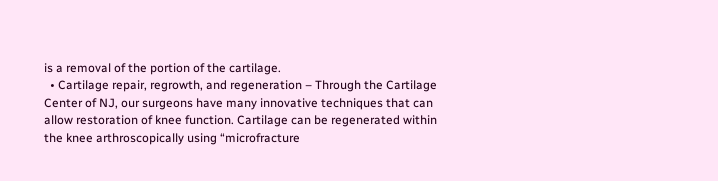is a removal of the portion of the cartilage.
  • Cartilage repair, regrowth, and regeneration – Through the Cartilage Center of NJ, our surgeons have many innovative techniques that can allow restoration of knee function. Cartilage can be regenerated within the knee arthroscopically using “microfracture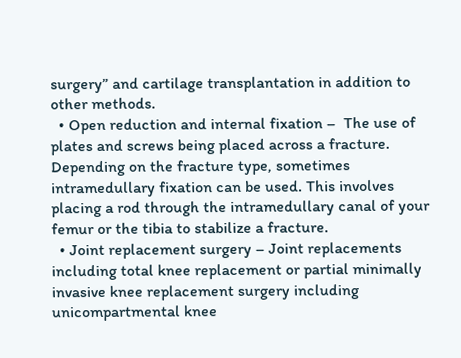surgery” and cartilage transplantation in addition to other methods.
  • Open reduction and internal fixation –  The use of plates and screws being placed across a fracture. Depending on the fracture type, sometimes intramedullary fixation can be used. This involves placing a rod through the intramedullary canal of your femur or the tibia to stabilize a fracture.
  • Joint replacement surgery – Joint replacements including total knee replacement or partial minimally invasive knee replacement surgery including unicompartmental knee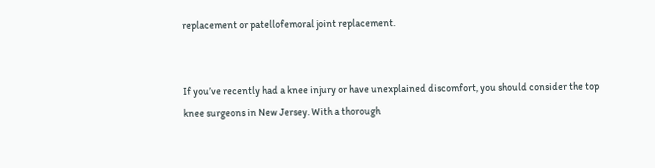replacement or patellofemoral joint replacement.


If you’ve recently had a knee injury or have unexplained discomfort, you should consider the top knee surgeons in New Jersey. With a thorough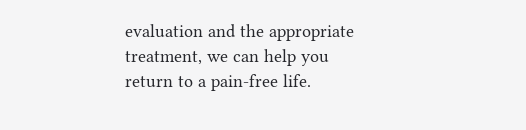evaluation and the appropriate treatment, we can help you return to a pain-free life.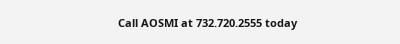Call AOSMI at 732.720.2555 today